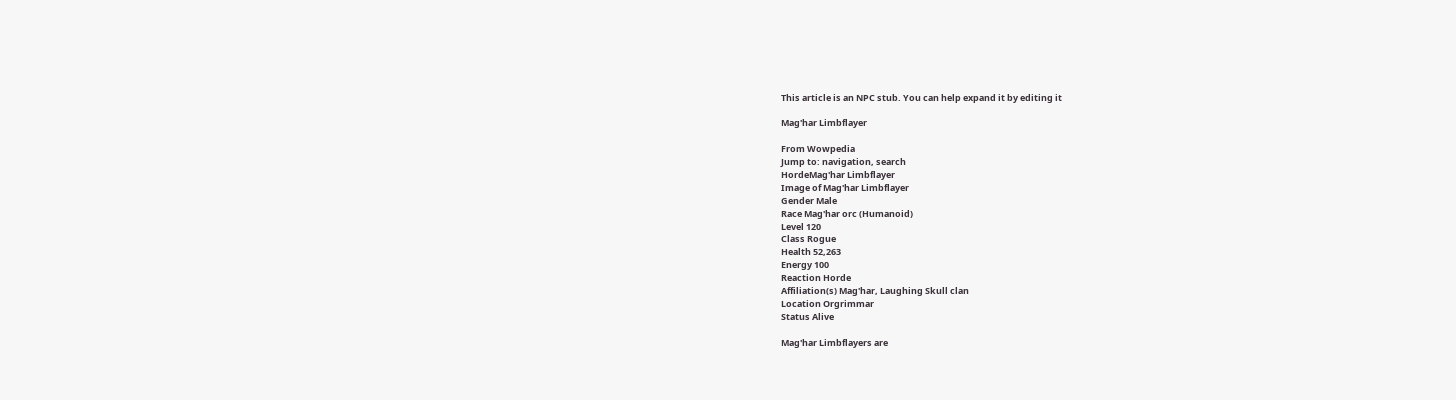This article is an NPC stub. You can help expand it by editing it

Mag'har Limbflayer

From Wowpedia
Jump to: navigation, search
HordeMag'har Limbflayer
Image of Mag'har Limbflayer
Gender Male
Race Mag'har orc (Humanoid)
Level 120
Class Rogue
Health 52,263
Energy 100
Reaction Horde
Affiliation(s) Mag'har, Laughing Skull clan
Location Orgrimmar
Status Alive

Mag'har Limbflayers are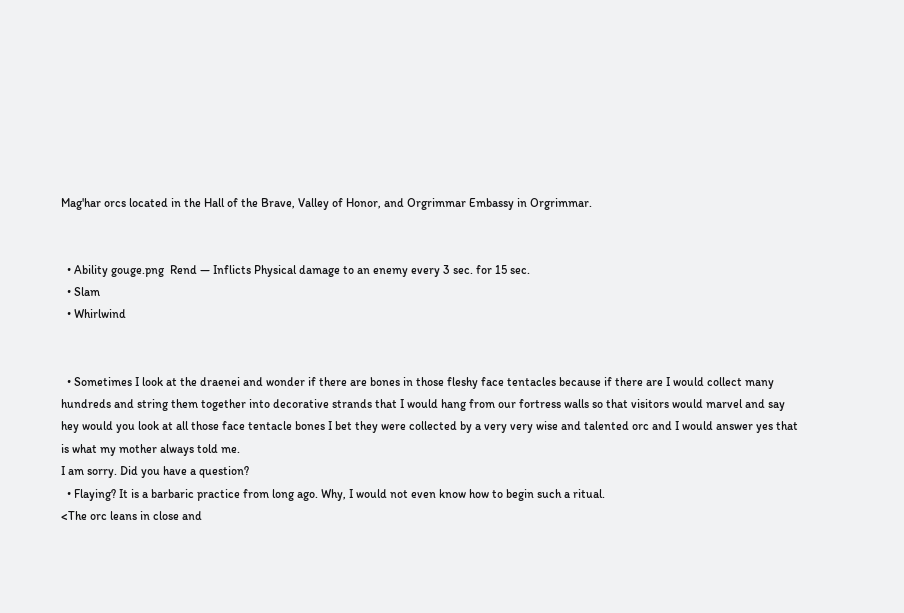Mag'har orcs located in the Hall of the Brave, Valley of Honor, and Orgrimmar Embassy in Orgrimmar.


  • Ability gouge.png  Rend — Inflicts Physical damage to an enemy every 3 sec. for 15 sec.
  • Slam
  • Whirlwind


  • Sometimes I look at the draenei and wonder if there are bones in those fleshy face tentacles because if there are I would collect many hundreds and string them together into decorative strands that I would hang from our fortress walls so that visitors would marvel and say hey would you look at all those face tentacle bones I bet they were collected by a very very wise and talented orc and I would answer yes that is what my mother always told me.
I am sorry. Did you have a question?
  • Flaying? It is a barbaric practice from long ago. Why, I would not even know how to begin such a ritual.
<The orc leans in close and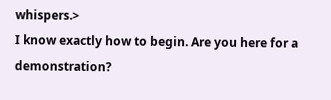whispers.>
I know exactly how to begin. Are you here for a demonstration?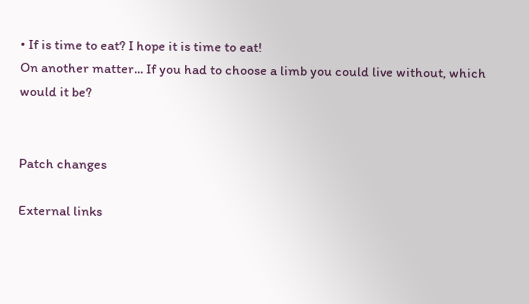• If is time to eat? I hope it is time to eat!
On another matter... If you had to choose a limb you could live without, which would it be?


Patch changes

External links